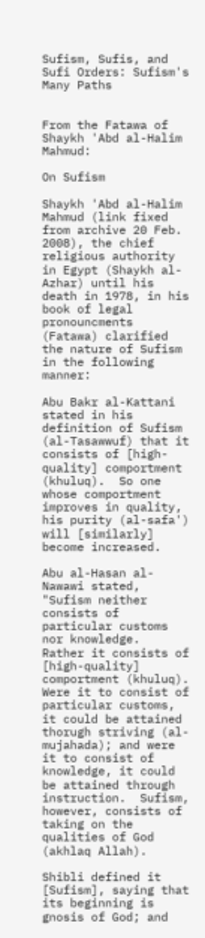Sufism, Sufis, and Sufi Orders: Sufism's Many Paths


From the Fatawa of Shaykh 'Abd al-Halim Mahmud:

On Sufism

Shaykh 'Abd al-Halim Mahmud (link fixed from archive 20 Feb. 2008), the chief religious authority in Egypt (Shaykh al-Azhar) until his death in 1978, in his book of legal pronouncments (Fatawa) clarified the nature of Sufism in the following manner:

Abu Bakr al-Kattani stated in his definition of Sufism (al-Tasawwuf) that it consists of [high-quality] comportment (khuluq).  So one whose comportment improves in quality, his purity (al-safa') will [similarly] become increased.

Abu al-Hasan al-Nawawi stated, "Sufism neither consists of particular customs nor knowledge.  Rather it consists of [high-quality] comportment (khuluq).  Were it to consist of particular customs, it could be attained thorugh striving (al-mujahada); and were it to consist of knowledge, it could be attained through instruction.  Sufism, however, consists of taking on the qualities of God (akhlaq Allah).

Shibli defined it [Sufism], saying that its beginning is gnosis of God; and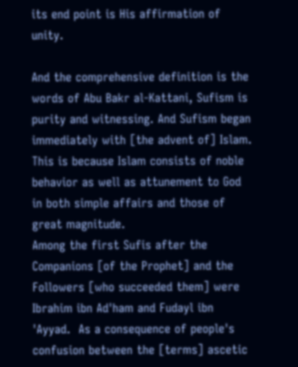its end point is His affirmation of unity.

And the comprehensive definition is the words of Abu Bakr al-Kattani, Sufism is purity and witnessing. And Sufism began immediately with [the advent of] Islam.  This is because Islam consists of noble behavior as well as attunement to God in both simple affairs and those of great magnitude.
Among the first Sufis after the Companions [of the Prophet] and the Followers [who succeeded them] were Ibrahim ibn Ad'ham and Fudayl ibn 'Ayyad.  As a consequence of people's confusion between the [terms] ascetic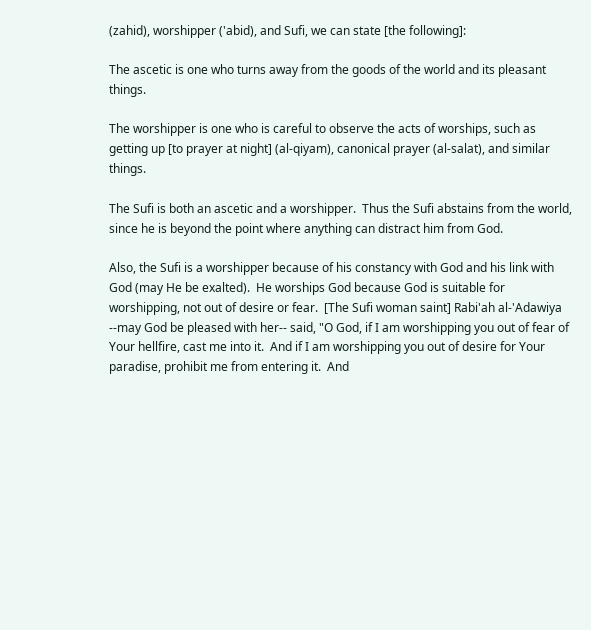(zahid), worshipper ('abid), and Sufi, we can state [the following]:

The ascetic is one who turns away from the goods of the world and its pleasant things.

The worshipper is one who is careful to observe the acts of worships, such as getting up [to prayer at night] (al-qiyam), canonical prayer (al-salat), and similar things.

The Sufi is both an ascetic and a worshipper.  Thus the Sufi abstains from the world, since he is beyond the point where anything can distract him from God.

Also, the Sufi is a worshipper because of his constancy with God and his link with God (may He be exalted).  He worships God because God is suitable for worshipping, not out of desire or fear.  [The Sufi woman saint] Rabi'ah al-'Adawiya --may God be pleased with her-- said, "O God, if I am worshipping you out of fear of Your hellfire, cast me into it.  And if I am worshipping you out of desire for Your paradise, prohibit me from entering it.  And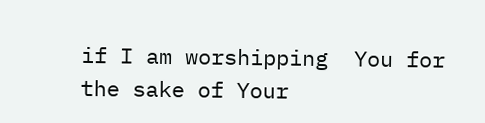if I am worshipping  You for the sake of Your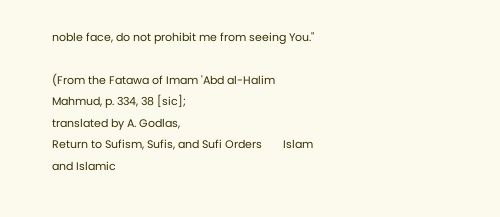noble face, do not prohibit me from seeing You."

(From the Fatawa of Imam 'Abd al-Halim
Mahmud, p. 334, 38 [sic];
translated by A. Godlas,
Return to Sufism, Sufis, and Sufi Orders       Islam and Islamic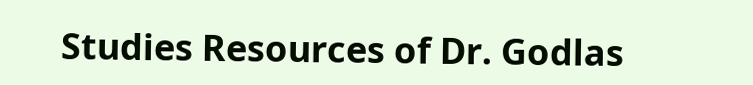Studies Resources of Dr. Godlas